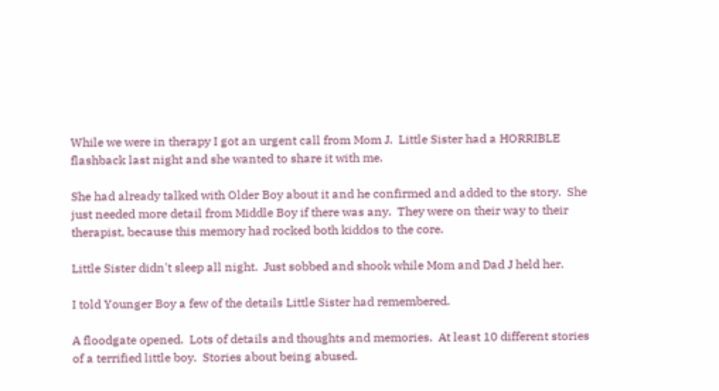While we were in therapy I got an urgent call from Mom J.  Little Sister had a HORRIBLE flashback last night and she wanted to share it with me.

She had already talked with Older Boy about it and he confirmed and added to the story.  She just needed more detail from Middle Boy if there was any.  They were on their way to their therapist, because this memory had rocked both kiddos to the core.

Little Sister didn't sleep all night.  Just sobbed and shook while Mom and Dad J held her.

I told Younger Boy a few of the details Little Sister had remembered.

A floodgate opened.  Lots of details and thoughts and memories.  At least 10 different stories of a terrified little boy.  Stories about being abused.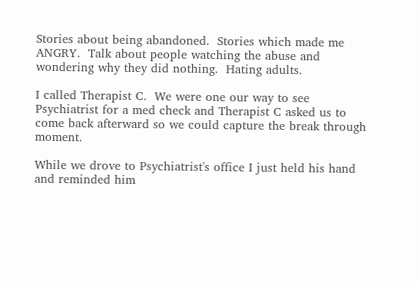Stories about being abandoned.  Stories which made me ANGRY.  Talk about people watching the abuse and wondering why they did nothing.  Hating adults.

I called Therapist C.  We were one our way to see Psychiatrist for a med check and Therapist C asked us to come back afterward so we could capture the break through moment.

While we drove to Psychiatrist's office I just held his hand and reminded him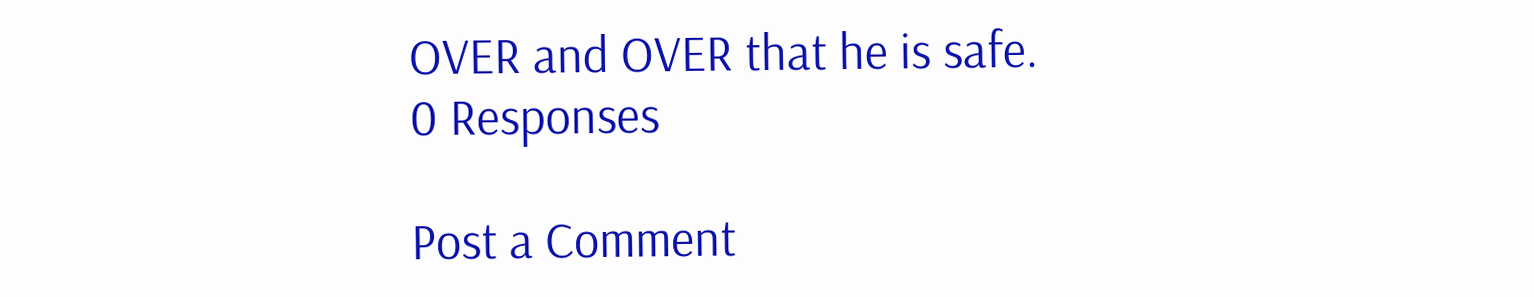OVER and OVER that he is safe.
0 Responses

Post a Comment